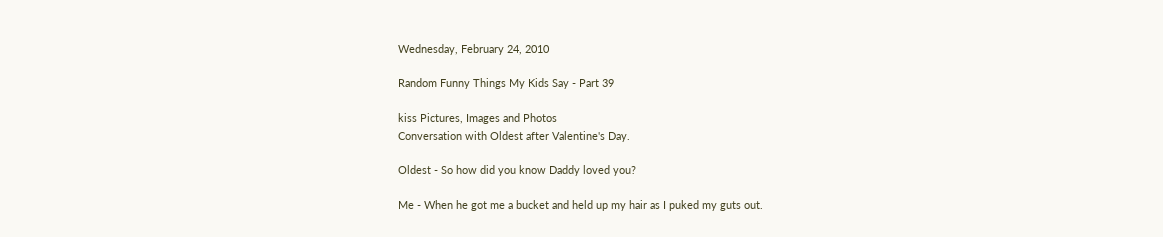Wednesday, February 24, 2010

Random Funny Things My Kids Say - Part 39

kiss Pictures, Images and Photos
Conversation with Oldest after Valentine's Day.

Oldest - So how did you know Daddy loved you?

Me - When he got me a bucket and held up my hair as I puked my guts out.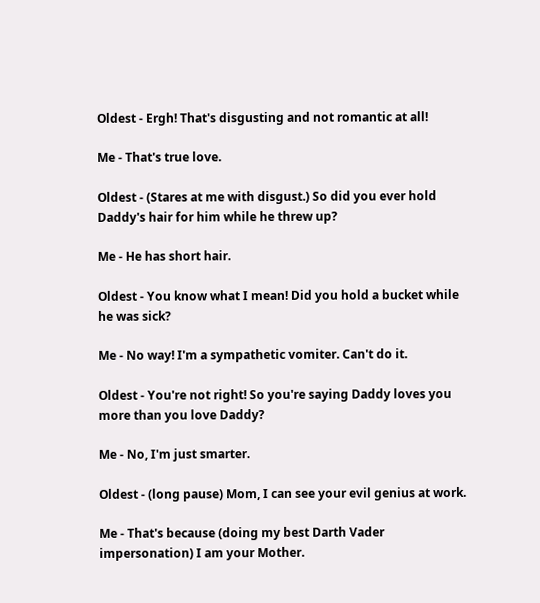Oldest - Ergh! That's disgusting and not romantic at all!

Me - That's true love.

Oldest - (Stares at me with disgust.) So did you ever hold Daddy's hair for him while he threw up?

Me - He has short hair.

Oldest - You know what I mean! Did you hold a bucket while he was sick?

Me - No way! I'm a sympathetic vomiter. Can't do it.

Oldest - You're not right! So you're saying Daddy loves you more than you love Daddy?

Me - No, I'm just smarter.

Oldest - (long pause) Mom, I can see your evil genius at work.

Me - That's because (doing my best Darth Vader impersonation) I am your Mother.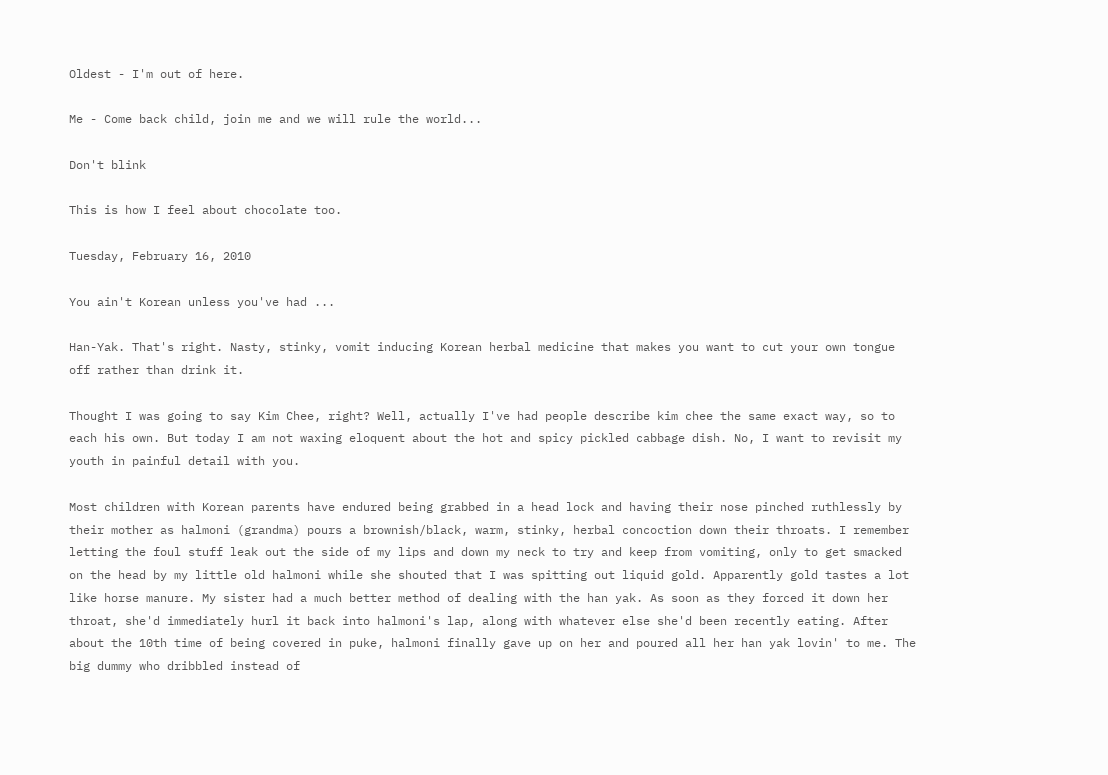Oldest - I'm out of here.

Me - Come back child, join me and we will rule the world...

Don't blink

This is how I feel about chocolate too.

Tuesday, February 16, 2010

You ain't Korean unless you've had ...

Han-Yak. That's right. Nasty, stinky, vomit inducing Korean herbal medicine that makes you want to cut your own tongue off rather than drink it.

Thought I was going to say Kim Chee, right? Well, actually I've had people describe kim chee the same exact way, so to each his own. But today I am not waxing eloquent about the hot and spicy pickled cabbage dish. No, I want to revisit my youth in painful detail with you.

Most children with Korean parents have endured being grabbed in a head lock and having their nose pinched ruthlessly by their mother as halmoni (grandma) pours a brownish/black, warm, stinky, herbal concoction down their throats. I remember letting the foul stuff leak out the side of my lips and down my neck to try and keep from vomiting, only to get smacked on the head by my little old halmoni while she shouted that I was spitting out liquid gold. Apparently gold tastes a lot like horse manure. My sister had a much better method of dealing with the han yak. As soon as they forced it down her throat, she'd immediately hurl it back into halmoni's lap, along with whatever else she'd been recently eating. After about the 10th time of being covered in puke, halmoni finally gave up on her and poured all her han yak lovin' to me. The big dummy who dribbled instead of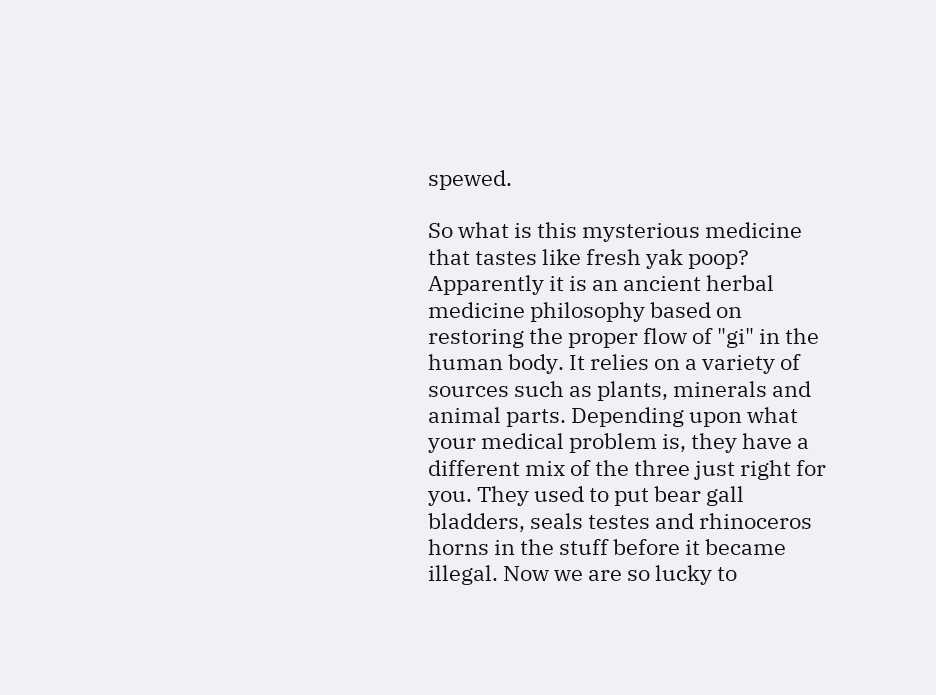spewed.

So what is this mysterious medicine that tastes like fresh yak poop? Apparently it is an ancient herbal medicine philosophy based on restoring the proper flow of "gi" in the human body. It relies on a variety of sources such as plants, minerals and animal parts. Depending upon what your medical problem is, they have a different mix of the three just right for you. They used to put bear gall bladders, seals testes and rhinoceros horns in the stuff before it became illegal. Now we are so lucky to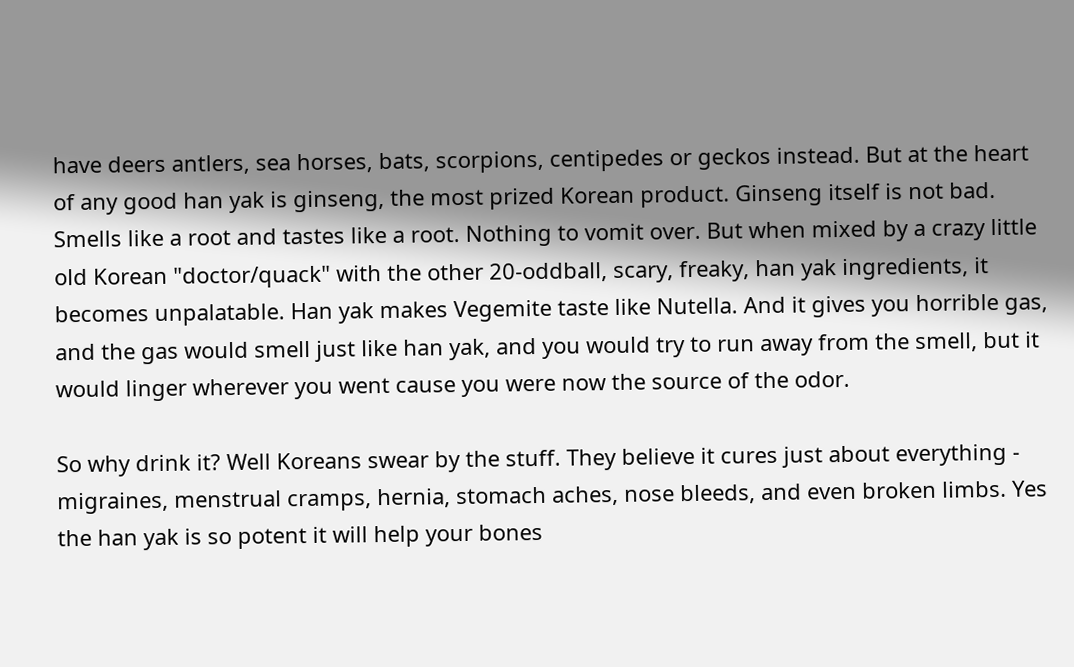have deers antlers, sea horses, bats, scorpions, centipedes or geckos instead. But at the heart of any good han yak is ginseng, the most prized Korean product. Ginseng itself is not bad. Smells like a root and tastes like a root. Nothing to vomit over. But when mixed by a crazy little old Korean "doctor/quack" with the other 20-oddball, scary, freaky, han yak ingredients, it becomes unpalatable. Han yak makes Vegemite taste like Nutella. And it gives you horrible gas, and the gas would smell just like han yak, and you would try to run away from the smell, but it would linger wherever you went cause you were now the source of the odor.

So why drink it? Well Koreans swear by the stuff. They believe it cures just about everything - migraines, menstrual cramps, hernia, stomach aches, nose bleeds, and even broken limbs. Yes the han yak is so potent it will help your bones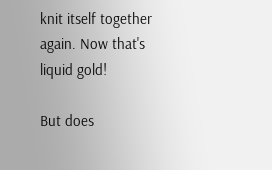knit itself together again. Now that's liquid gold!

But does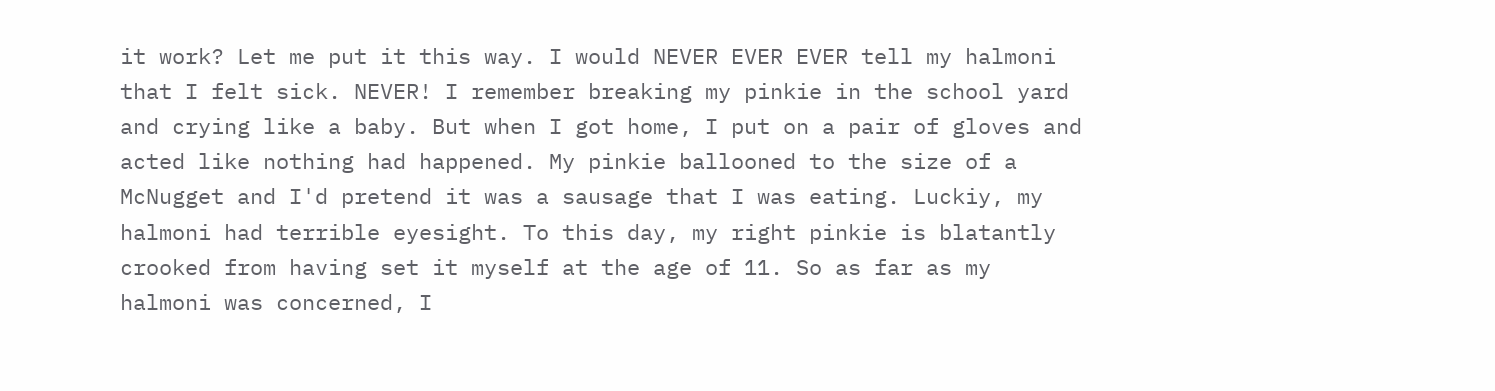it work? Let me put it this way. I would NEVER EVER EVER tell my halmoni that I felt sick. NEVER! I remember breaking my pinkie in the school yard and crying like a baby. But when I got home, I put on a pair of gloves and acted like nothing had happened. My pinkie ballooned to the size of a McNugget and I'd pretend it was a sausage that I was eating. Luckiy, my halmoni had terrible eyesight. To this day, my right pinkie is blatantly crooked from having set it myself at the age of 11. So as far as my halmoni was concerned, I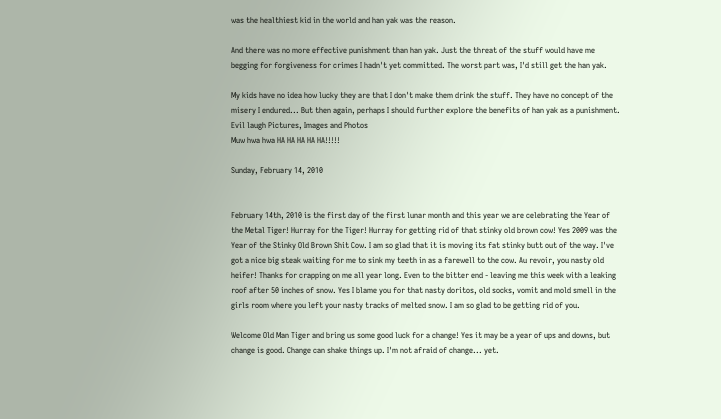was the healthiest kid in the world and han yak was the reason.

And there was no more effective punishment than han yak. Just the threat of the stuff would have me begging for forgiveness for crimes I hadn't yet committed. The worst part was, I'd still get the han yak.

My kids have no idea how lucky they are that I don't make them drink the stuff. They have no concept of the misery I endured... But then again, perhaps I should further explore the benefits of han yak as a punishment.
Evil laugh Pictures, Images and Photos
Muw hwa hwa HA HA HA HA HA!!!!!

Sunday, February 14, 2010


February 14th, 2010 is the first day of the first lunar month and this year we are celebrating the Year of the Metal Tiger! Hurray for the Tiger! Hurray for getting rid of that stinky old brown cow! Yes 2009 was the Year of the Stinky Old Brown Shit Cow. I am so glad that it is moving its fat stinky butt out of the way. I've got a nice big steak waiting for me to sink my teeth in as a farewell to the cow. Au revoir, you nasty old heifer! Thanks for crapping on me all year long. Even to the bitter end - leaving me this week with a leaking roof after 50 inches of snow. Yes I blame you for that nasty doritos, old socks, vomit and mold smell in the girls room where you left your nasty tracks of melted snow. I am so glad to be getting rid of you.

Welcome Old Man Tiger and bring us some good luck for a change! Yes it may be a year of ups and downs, but change is good. Change can shake things up. I'm not afraid of change... yet.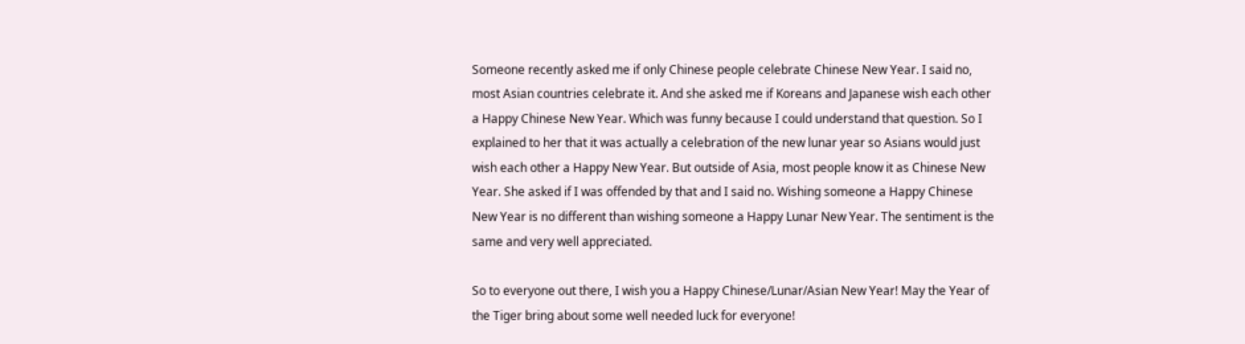Someone recently asked me if only Chinese people celebrate Chinese New Year. I said no, most Asian countries celebrate it. And she asked me if Koreans and Japanese wish each other a Happy Chinese New Year. Which was funny because I could understand that question. So I explained to her that it was actually a celebration of the new lunar year so Asians would just wish each other a Happy New Year. But outside of Asia, most people know it as Chinese New Year. She asked if I was offended by that and I said no. Wishing someone a Happy Chinese New Year is no different than wishing someone a Happy Lunar New Year. The sentiment is the same and very well appreciated.

So to everyone out there, I wish you a Happy Chinese/Lunar/Asian New Year! May the Year of the Tiger bring about some well needed luck for everyone!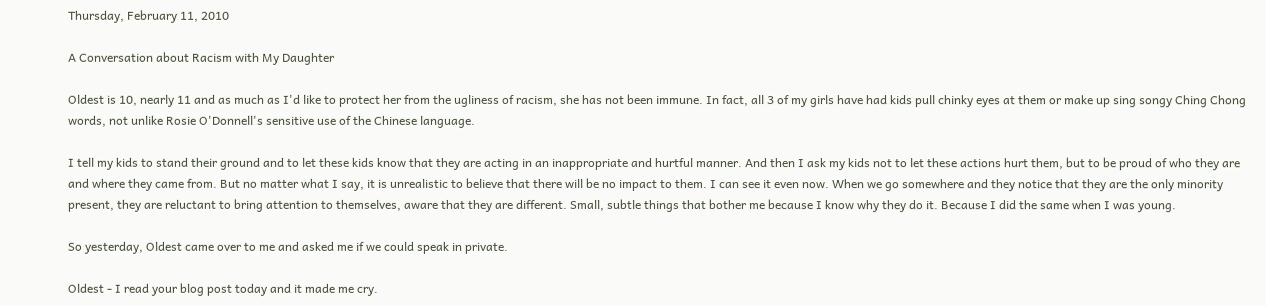Thursday, February 11, 2010

A Conversation about Racism with My Daughter

Oldest is 10, nearly 11 and as much as I'd like to protect her from the ugliness of racism, she has not been immune. In fact, all 3 of my girls have had kids pull chinky eyes at them or make up sing songy Ching Chong words, not unlike Rosie O'Donnell's sensitive use of the Chinese language.

I tell my kids to stand their ground and to let these kids know that they are acting in an inappropriate and hurtful manner. And then I ask my kids not to let these actions hurt them, but to be proud of who they are and where they came from. But no matter what I say, it is unrealistic to believe that there will be no impact to them. I can see it even now. When we go somewhere and they notice that they are the only minority present, they are reluctant to bring attention to themselves, aware that they are different. Small, subtle things that bother me because I know why they do it. Because I did the same when I was young.

So yesterday, Oldest came over to me and asked me if we could speak in private.

Oldest - I read your blog post today and it made me cry.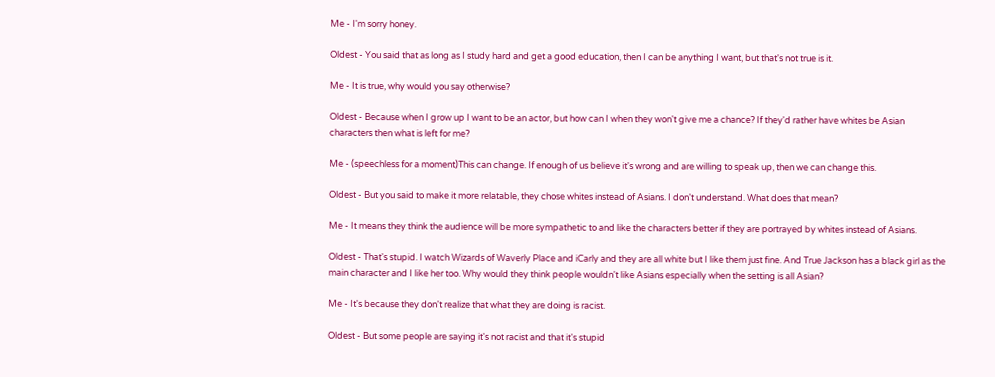Me - I'm sorry honey.

Oldest - You said that as long as I study hard and get a good education, then I can be anything I want, but that's not true is it.

Me - It is true, why would you say otherwise?

Oldest - Because when I grow up I want to be an actor, but how can I when they won't give me a chance? If they'd rather have whites be Asian characters then what is left for me?

Me - (speechless for a moment)This can change. If enough of us believe it's wrong and are willing to speak up, then we can change this.

Oldest - But you said to make it more relatable, they chose whites instead of Asians. I don't understand. What does that mean?

Me - It means they think the audience will be more sympathetic to and like the characters better if they are portrayed by whites instead of Asians.

Oldest - That's stupid. I watch Wizards of Waverly Place and iCarly and they are all white but I like them just fine. And True Jackson has a black girl as the main character and I like her too. Why would they think people wouldn't like Asians especially when the setting is all Asian?

Me - It's because they don't realize that what they are doing is racist.

Oldest - But some people are saying it's not racist and that it's stupid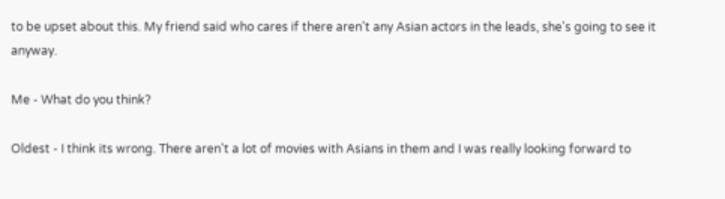to be upset about this. My friend said who cares if there aren't any Asian actors in the leads, she's going to see it anyway.

Me - What do you think?

Oldest - I think its wrong. There aren't a lot of movies with Asians in them and I was really looking forward to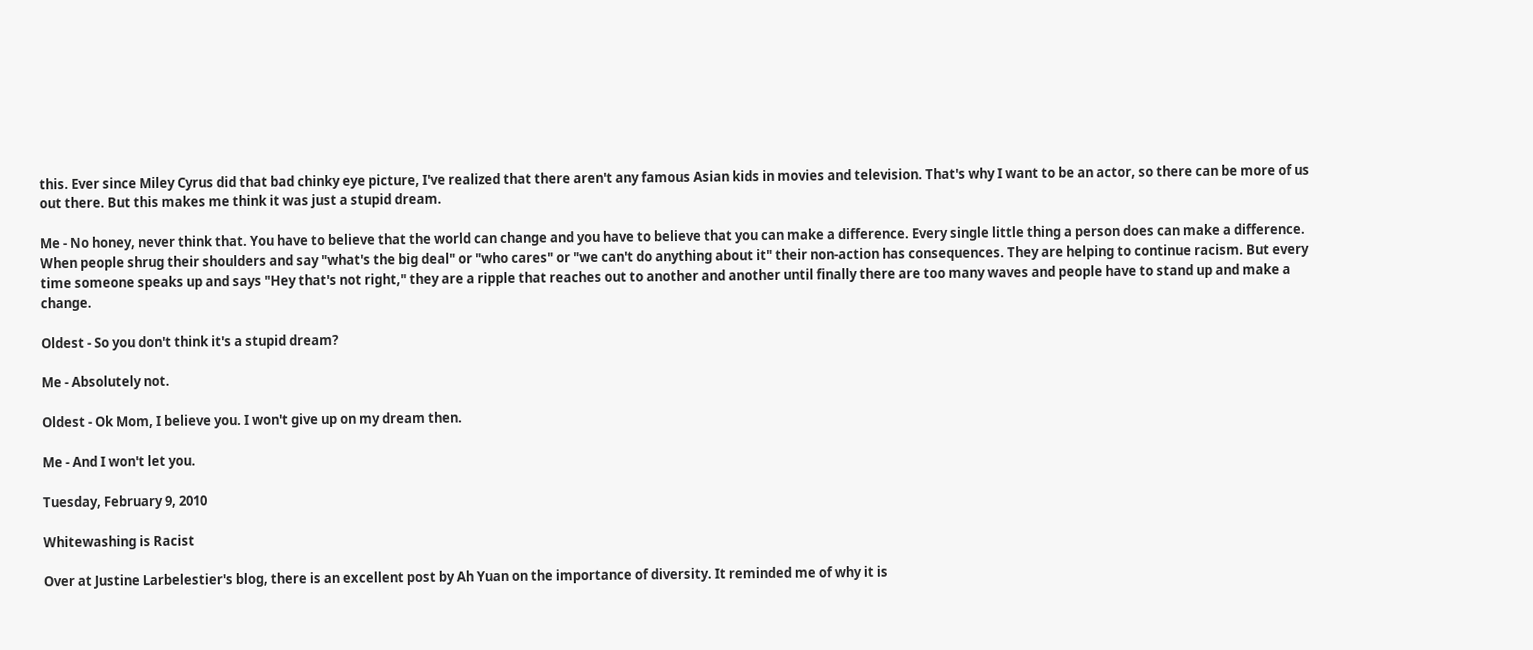this. Ever since Miley Cyrus did that bad chinky eye picture, I've realized that there aren't any famous Asian kids in movies and television. That's why I want to be an actor, so there can be more of us out there. But this makes me think it was just a stupid dream.

Me - No honey, never think that. You have to believe that the world can change and you have to believe that you can make a difference. Every single little thing a person does can make a difference. When people shrug their shoulders and say "what's the big deal" or "who cares" or "we can't do anything about it" their non-action has consequences. They are helping to continue racism. But every time someone speaks up and says "Hey that's not right," they are a ripple that reaches out to another and another until finally there are too many waves and people have to stand up and make a change.

Oldest - So you don't think it's a stupid dream?

Me - Absolutely not.

Oldest - Ok Mom, I believe you. I won't give up on my dream then.

Me - And I won't let you.

Tuesday, February 9, 2010

Whitewashing is Racist

Over at Justine Larbelestier's blog, there is an excellent post by Ah Yuan on the importance of diversity. It reminded me of why it is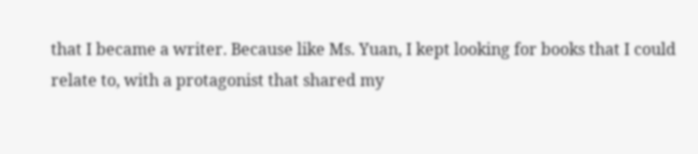that I became a writer. Because like Ms. Yuan, I kept looking for books that I could relate to, with a protagonist that shared my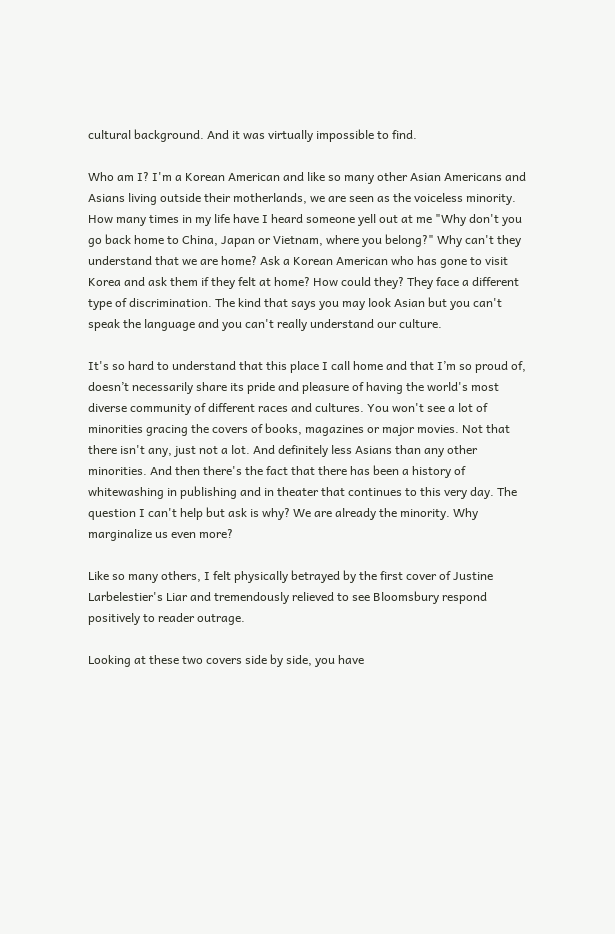cultural background. And it was virtually impossible to find.

Who am I? I'm a Korean American and like so many other Asian Americans and Asians living outside their motherlands, we are seen as the voiceless minority. How many times in my life have I heard someone yell out at me "Why don't you go back home to China, Japan or Vietnam, where you belong?" Why can't they understand that we are home? Ask a Korean American who has gone to visit Korea and ask them if they felt at home? How could they? They face a different type of discrimination. The kind that says you may look Asian but you can't speak the language and you can't really understand our culture.

It's so hard to understand that this place I call home and that I’m so proud of, doesn’t necessarily share its pride and pleasure of having the world's most diverse community of different races and cultures. You won't see a lot of minorities gracing the covers of books, magazines or major movies. Not that there isn't any, just not a lot. And definitely less Asians than any other minorities. And then there's the fact that there has been a history of whitewashing in publishing and in theater that continues to this very day. The question I can't help but ask is why? We are already the minority. Why marginalize us even more?

Like so many others, I felt physically betrayed by the first cover of Justine Larbelestier's Liar and tremendously relieved to see Bloomsbury respond positively to reader outrage.

Looking at these two covers side by side, you have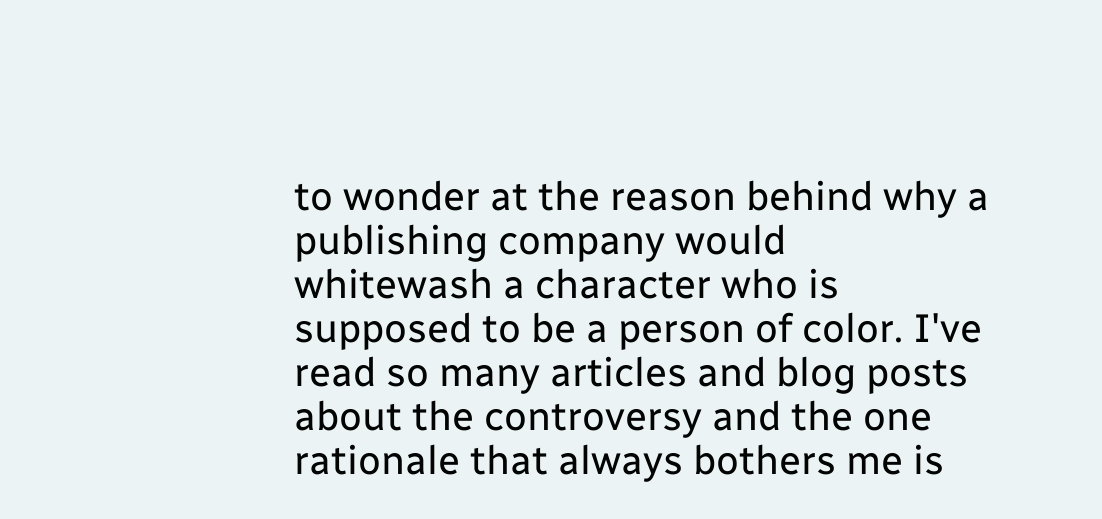to wonder at the reason behind why a publishing company would whitewash a character who is supposed to be a person of color. I've read so many articles and blog posts about the controversy and the one rationale that always bothers me is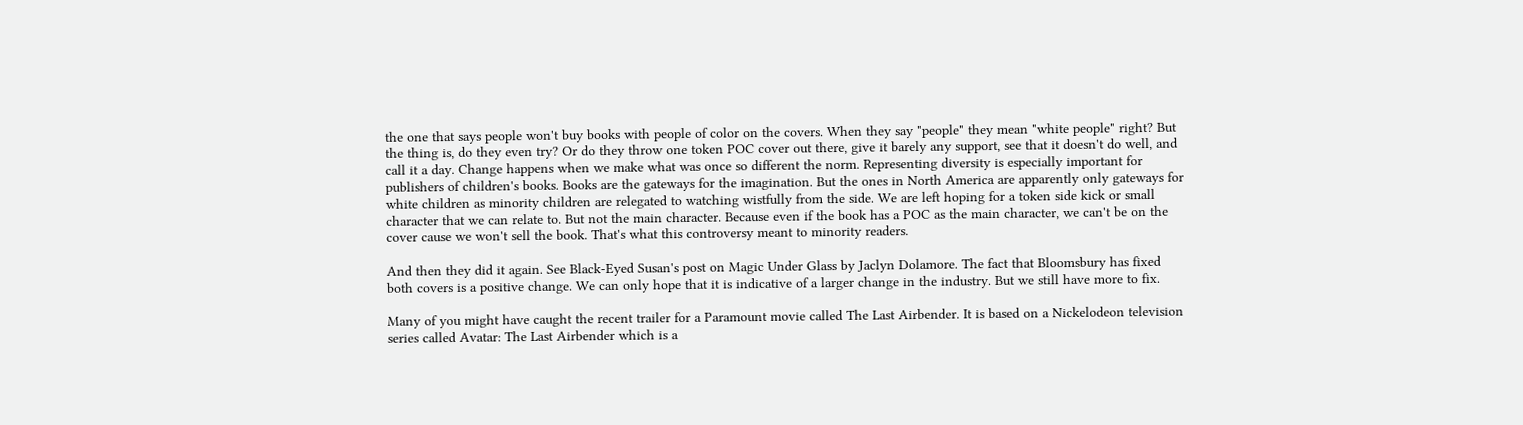the one that says people won't buy books with people of color on the covers. When they say "people" they mean "white people" right? But the thing is, do they even try? Or do they throw one token POC cover out there, give it barely any support, see that it doesn't do well, and call it a day. Change happens when we make what was once so different the norm. Representing diversity is especially important for publishers of children's books. Books are the gateways for the imagination. But the ones in North America are apparently only gateways for white children as minority children are relegated to watching wistfully from the side. We are left hoping for a token side kick or small character that we can relate to. But not the main character. Because even if the book has a POC as the main character, we can't be on the cover cause we won't sell the book. That's what this controversy meant to minority readers.

And then they did it again. See Black-Eyed Susan's post on Magic Under Glass by Jaclyn Dolamore. The fact that Bloomsbury has fixed both covers is a positive change. We can only hope that it is indicative of a larger change in the industry. But we still have more to fix.

Many of you might have caught the recent trailer for a Paramount movie called The Last Airbender. It is based on a Nickelodeon television series called Avatar: The Last Airbender which is a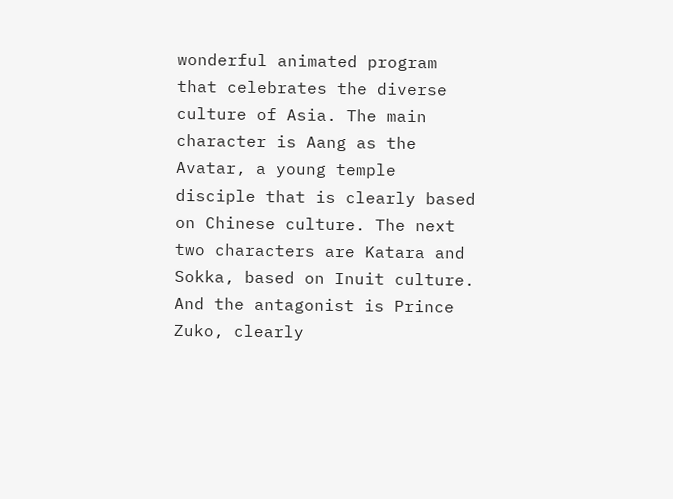wonderful animated program that celebrates the diverse culture of Asia. The main character is Aang as the Avatar, a young temple disciple that is clearly based on Chinese culture. The next two characters are Katara and Sokka, based on Inuit culture. And the antagonist is Prince Zuko, clearly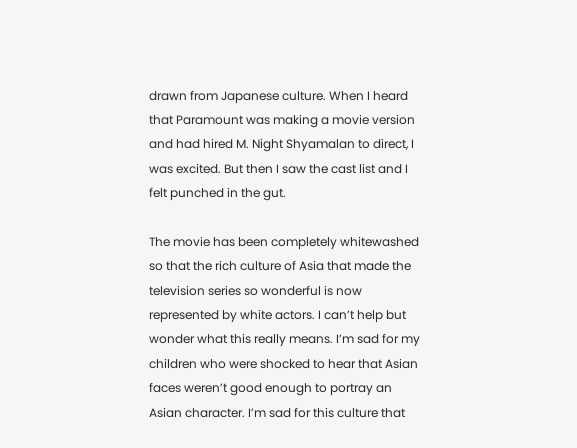drawn from Japanese culture. When I heard that Paramount was making a movie version and had hired M. Night Shyamalan to direct, I was excited. But then I saw the cast list and I felt punched in the gut.

The movie has been completely whitewashed so that the rich culture of Asia that made the television series so wonderful is now represented by white actors. I can’t help but wonder what this really means. I’m sad for my children who were shocked to hear that Asian faces weren’t good enough to portray an Asian character. I’m sad for this culture that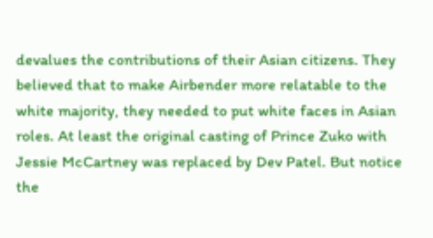devalues the contributions of their Asian citizens. They believed that to make Airbender more relatable to the white majority, they needed to put white faces in Asian roles. At least the original casting of Prince Zuko with Jessie McCartney was replaced by Dev Patel. But notice the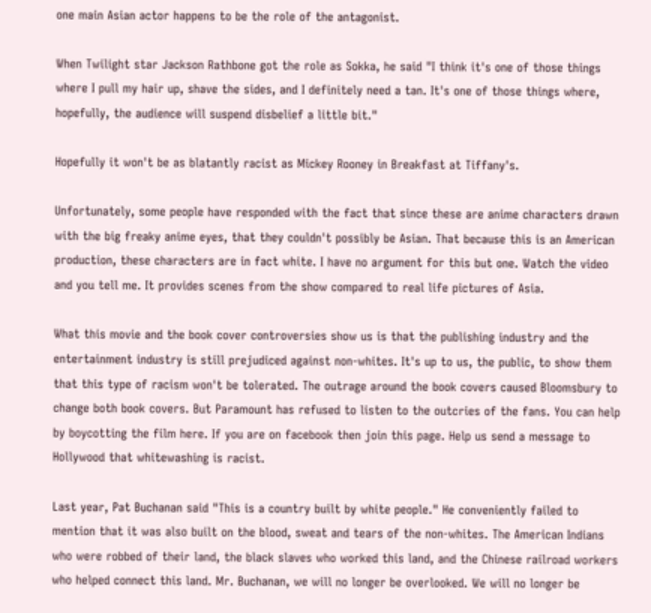one main Asian actor happens to be the role of the antagonist.

When Twilight star Jackson Rathbone got the role as Sokka, he said "I think it's one of those things where I pull my hair up, shave the sides, and I definitely need a tan. It's one of those things where, hopefully, the audience will suspend disbelief a little bit."

Hopefully it won't be as blatantly racist as Mickey Rooney in Breakfast at Tiffany's.

Unfortunately, some people have responded with the fact that since these are anime characters drawn with the big freaky anime eyes, that they couldn't possibly be Asian. That because this is an American production, these characters are in fact white. I have no argument for this but one. Watch the video and you tell me. It provides scenes from the show compared to real life pictures of Asia.

What this movie and the book cover controversies show us is that the publishing industry and the entertainment industry is still prejudiced against non-whites. It's up to us, the public, to show them that this type of racism won't be tolerated. The outrage around the book covers caused Bloomsbury to change both book covers. But Paramount has refused to listen to the outcries of the fans. You can help by boycotting the film here. If you are on facebook then join this page. Help us send a message to Hollywood that whitewashing is racist.

Last year, Pat Buchanan said "This is a country built by white people." He conveniently failed to mention that it was also built on the blood, sweat and tears of the non-whites. The American Indians who were robbed of their land, the black slaves who worked this land, and the Chinese railroad workers who helped connect this land. Mr. Buchanan, we will no longer be overlooked. We will no longer be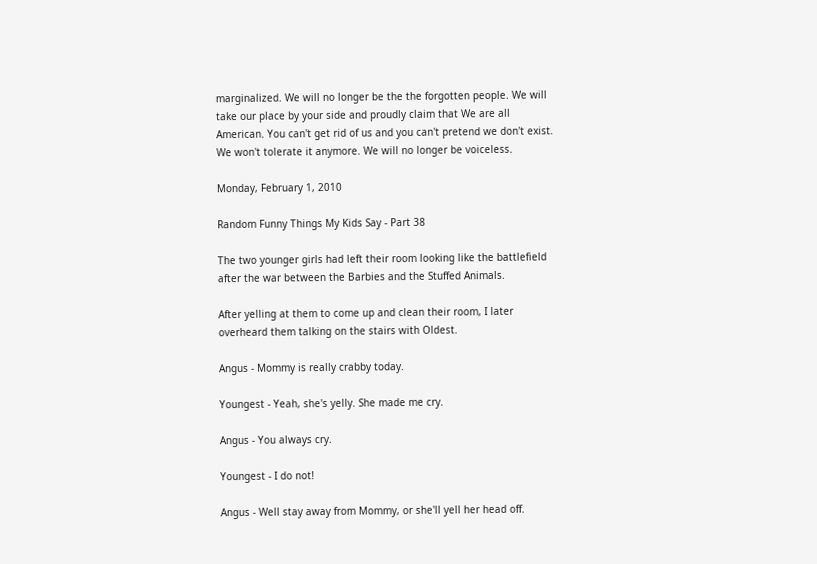marginalized. We will no longer be the the forgotten people. We will take our place by your side and proudly claim that We are all American. You can't get rid of us and you can't pretend we don't exist. We won't tolerate it anymore. We will no longer be voiceless.

Monday, February 1, 2010

Random Funny Things My Kids Say - Part 38

The two younger girls had left their room looking like the battlefield after the war between the Barbies and the Stuffed Animals.

After yelling at them to come up and clean their room, I later overheard them talking on the stairs with Oldest.

Angus - Mommy is really crabby today.

Youngest - Yeah, she's yelly. She made me cry.

Angus - You always cry.

Youngest - I do not!

Angus - Well stay away from Mommy, or she'll yell her head off.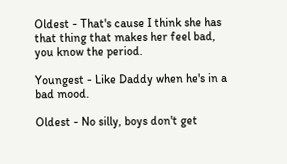Oldest - That's cause I think she has that thing that makes her feel bad, you know the period.

Youngest - Like Daddy when he's in a bad mood.

Oldest - No silly, boys don't get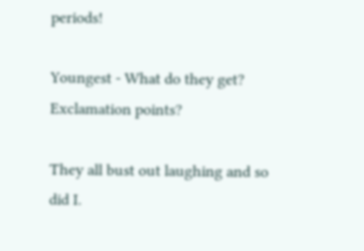periods!

Youngest - What do they get? Exclamation points?

They all bust out laughing and so did I.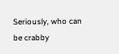Seriously, who can be crabby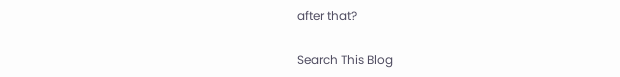after that?

Search This Blog